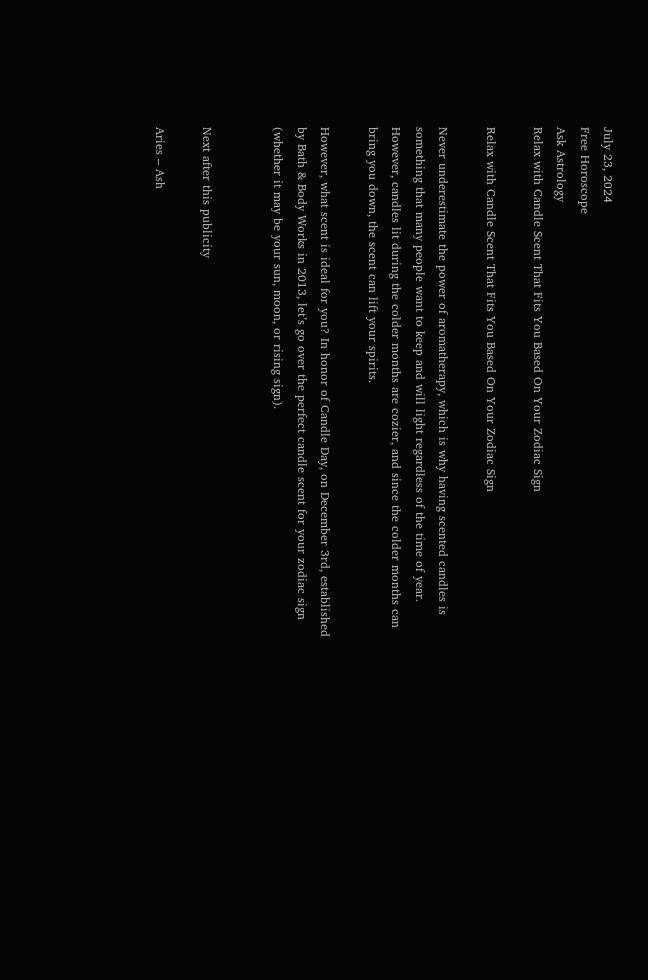July 23, 2024
Free Horoscope
Ask Astrology
Relax with Candle Scent That Fits You Based On Your Zodiac Sign

Relax with Candle Scent That Fits You Based On Your Zodiac Sign

Never underestimate the power of aromatherapy, which is why having scented candles is something that many people want to keep and will light regardless of the time of year. However, candles lit during the colder months are cozier, and since the colder months can bring you down, the scent can lift your spirits.

However, what scent is ideal for you? In honor of Candle Day, on December 3rd, established by Bath & Body Works in 2013, let’s go over the perfect candle scent for your zodiac sign (whether it may be your sun, moon, or rising sign).


Next after this publicity

Aries – Ash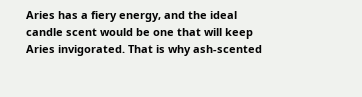Aries has a fiery energy, and the ideal candle scent would be one that will keep Aries invigorated. That is why ash-scented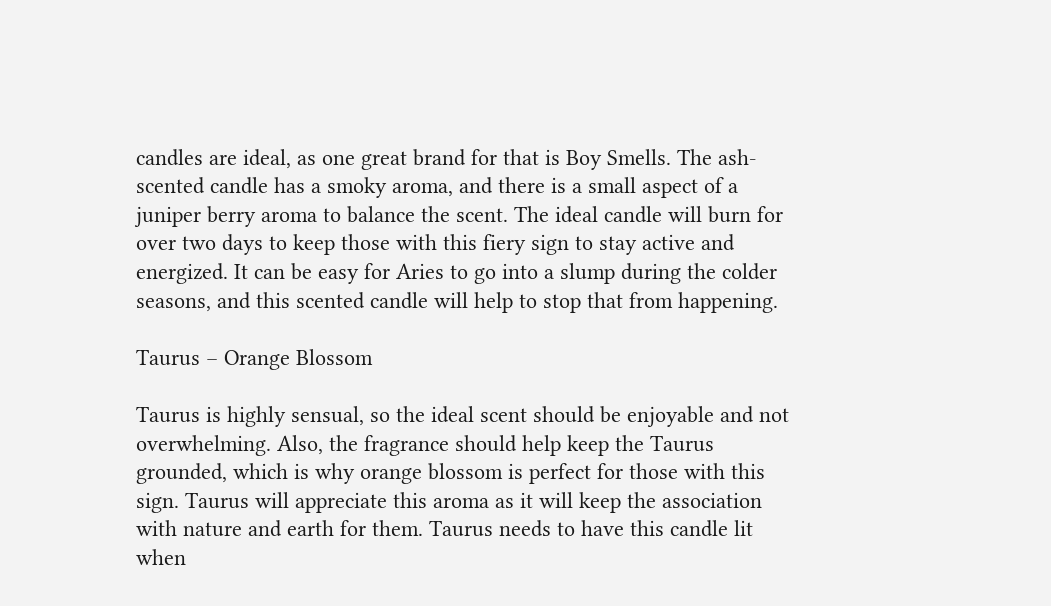candles are ideal, as one great brand for that is Boy Smells. The ash-scented candle has a smoky aroma, and there is a small aspect of a juniper berry aroma to balance the scent. The ideal candle will burn for over two days to keep those with this fiery sign to stay active and energized. It can be easy for Aries to go into a slump during the colder seasons, and this scented candle will help to stop that from happening.

Taurus – Orange Blossom

Taurus is highly sensual, so the ideal scent should be enjoyable and not overwhelming. Also, the fragrance should help keep the Taurus grounded, which is why orange blossom is perfect for those with this sign. Taurus will appreciate this aroma as it will keep the association with nature and earth for them. Taurus needs to have this candle lit when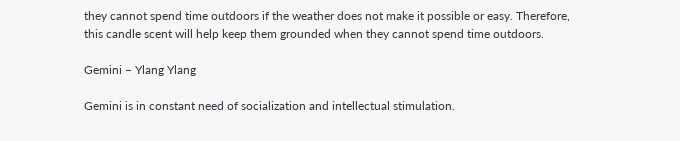they cannot spend time outdoors if the weather does not make it possible or easy. Therefore, this candle scent will help keep them grounded when they cannot spend time outdoors.

Gemini – Ylang Ylang

Gemini is in constant need of socialization and intellectual stimulation.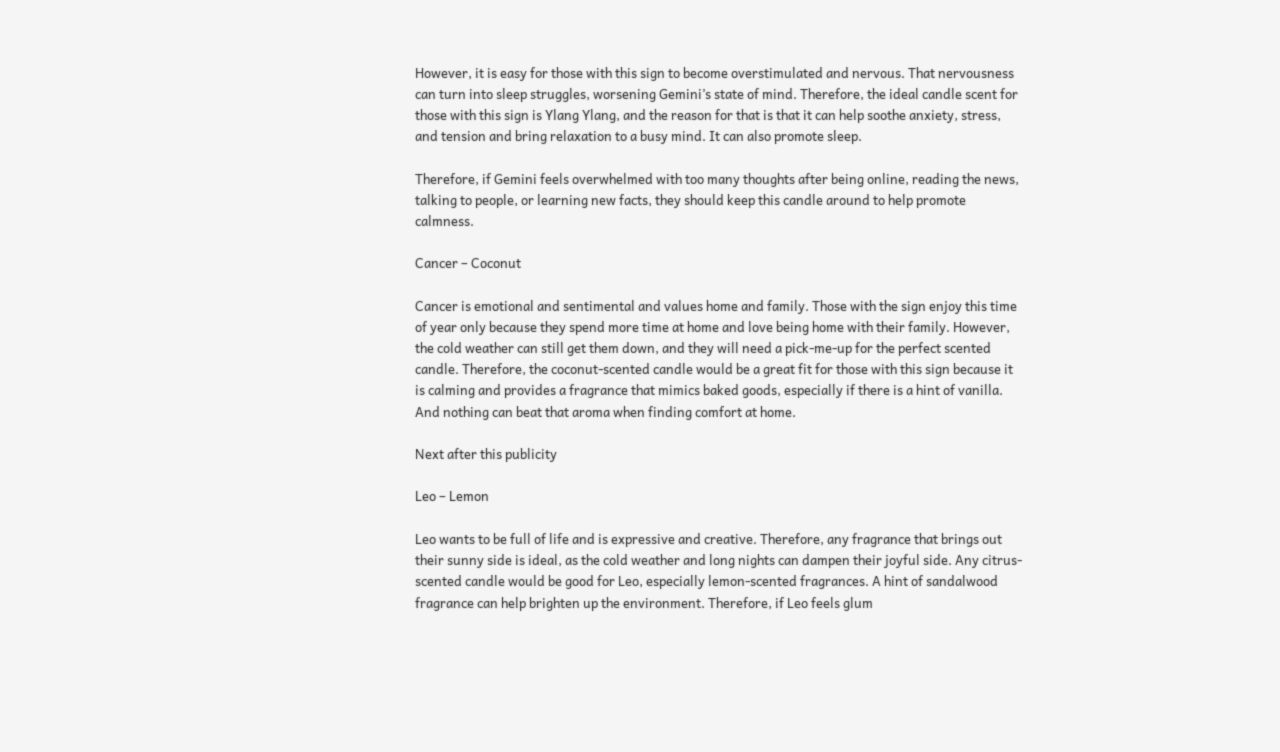However, it is easy for those with this sign to become overstimulated and nervous. That nervousness can turn into sleep struggles, worsening Gemini’s state of mind. Therefore, the ideal candle scent for those with this sign is Ylang Ylang, and the reason for that is that it can help soothe anxiety, stress, and tension and bring relaxation to a busy mind. It can also promote sleep.

Therefore, if Gemini feels overwhelmed with too many thoughts after being online, reading the news, talking to people, or learning new facts, they should keep this candle around to help promote calmness.

Cancer – Coconut

Cancer is emotional and sentimental and values home and family. Those with the sign enjoy this time of year only because they spend more time at home and love being home with their family. However, the cold weather can still get them down, and they will need a pick-me-up for the perfect scented candle. Therefore, the coconut-scented candle would be a great fit for those with this sign because it is calming and provides a fragrance that mimics baked goods, especially if there is a hint of vanilla. And nothing can beat that aroma when finding comfort at home.

Next after this publicity

Leo – Lemon

Leo wants to be full of life and is expressive and creative. Therefore, any fragrance that brings out their sunny side is ideal, as the cold weather and long nights can dampen their joyful side. Any citrus-scented candle would be good for Leo, especially lemon-scented fragrances. A hint of sandalwood fragrance can help brighten up the environment. Therefore, if Leo feels glum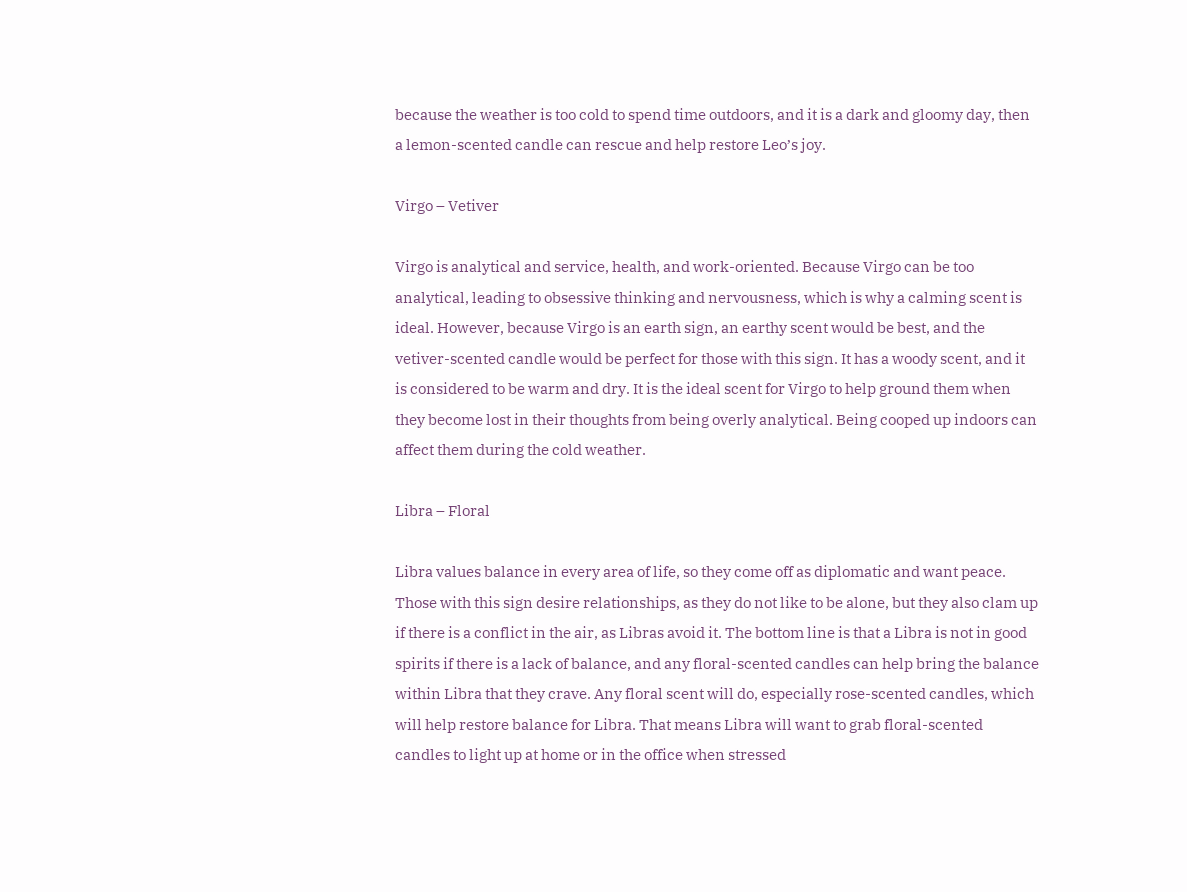because the weather is too cold to spend time outdoors, and it is a dark and gloomy day, then a lemon-scented candle can rescue and help restore Leo’s joy.

Virgo – Vetiver

Virgo is analytical and service, health, and work-oriented. Because Virgo can be too analytical, leading to obsessive thinking and nervousness, which is why a calming scent is ideal. However, because Virgo is an earth sign, an earthy scent would be best, and the vetiver-scented candle would be perfect for those with this sign. It has a woody scent, and it is considered to be warm and dry. It is the ideal scent for Virgo to help ground them when they become lost in their thoughts from being overly analytical. Being cooped up indoors can affect them during the cold weather.

Libra – Floral

Libra values balance in every area of life, so they come off as diplomatic and want peace. Those with this sign desire relationships, as they do not like to be alone, but they also clam up if there is a conflict in the air, as Libras avoid it. The bottom line is that a Libra is not in good spirits if there is a lack of balance, and any floral-scented candles can help bring the balance within Libra that they crave. Any floral scent will do, especially rose-scented candles, which will help restore balance for Libra. That means Libra will want to grab floral-scented candles to light up at home or in the office when stressed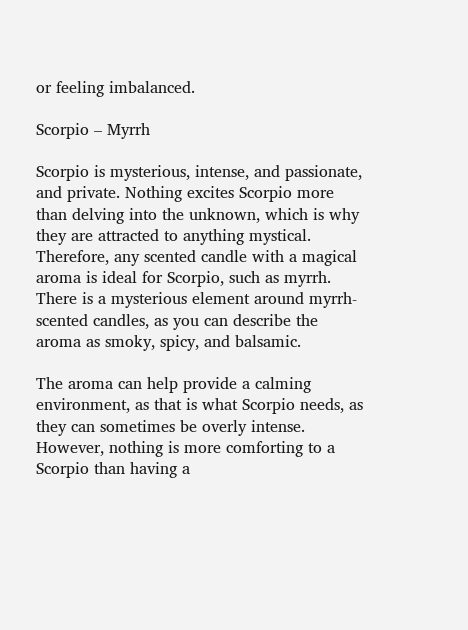or feeling imbalanced.

Scorpio – Myrrh

Scorpio is mysterious, intense, and passionate, and private. Nothing excites Scorpio more than delving into the unknown, which is why they are attracted to anything mystical. Therefore, any scented candle with a magical aroma is ideal for Scorpio, such as myrrh. There is a mysterious element around myrrh-scented candles, as you can describe the aroma as smoky, spicy, and balsamic.

The aroma can help provide a calming environment, as that is what Scorpio needs, as they can sometimes be overly intense. However, nothing is more comforting to a Scorpio than having a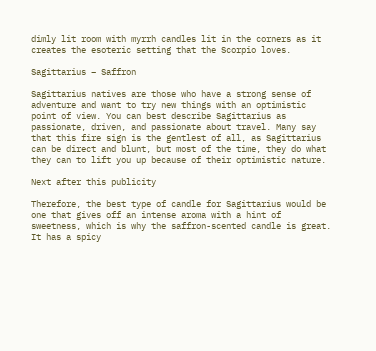dimly lit room with myrrh candles lit in the corners as it creates the esoteric setting that the Scorpio loves.

Sagittarius – Saffron

Sagittarius natives are those who have a strong sense of adventure and want to try new things with an optimistic point of view. You can best describe Sagittarius as passionate, driven, and passionate about travel. Many say that this fire sign is the gentlest of all, as Sagittarius can be direct and blunt, but most of the time, they do what they can to lift you up because of their optimistic nature.

Next after this publicity

Therefore, the best type of candle for Sagittarius would be one that gives off an intense aroma with a hint of sweetness, which is why the saffron-scented candle is great. It has a spicy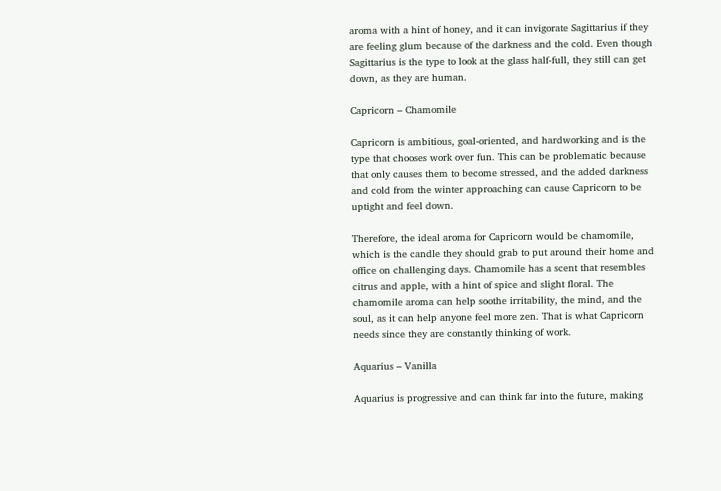aroma with a hint of honey, and it can invigorate Sagittarius if they are feeling glum because of the darkness and the cold. Even though Sagittarius is the type to look at the glass half-full, they still can get down, as they are human.

Capricorn – Chamomile

Capricorn is ambitious, goal-oriented, and hardworking and is the type that chooses work over fun. This can be problematic because that only causes them to become stressed, and the added darkness and cold from the winter approaching can cause Capricorn to be uptight and feel down.

Therefore, the ideal aroma for Capricorn would be chamomile, which is the candle they should grab to put around their home and office on challenging days. Chamomile has a scent that resembles citrus and apple, with a hint of spice and slight floral. The chamomile aroma can help soothe irritability, the mind, and the soul, as it can help anyone feel more zen. That is what Capricorn needs since they are constantly thinking of work.

Aquarius – Vanilla

Aquarius is progressive and can think far into the future, making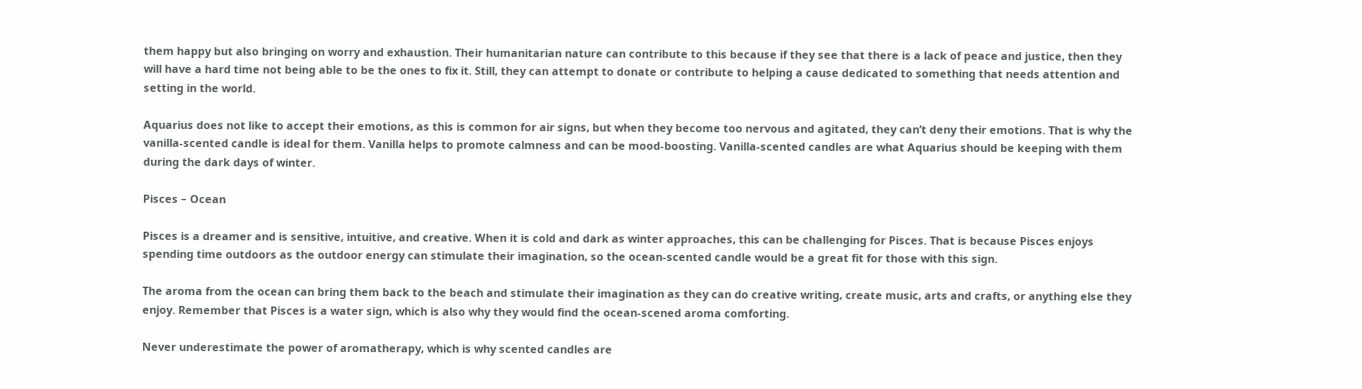them happy but also bringing on worry and exhaustion. Their humanitarian nature can contribute to this because if they see that there is a lack of peace and justice, then they will have a hard time not being able to be the ones to fix it. Still, they can attempt to donate or contribute to helping a cause dedicated to something that needs attention and setting in the world.

Aquarius does not like to accept their emotions, as this is common for air signs, but when they become too nervous and agitated, they can’t deny their emotions. That is why the vanilla-scented candle is ideal for them. Vanilla helps to promote calmness and can be mood-boosting. Vanilla-scented candles are what Aquarius should be keeping with them during the dark days of winter.

Pisces – Ocean

Pisces is a dreamer and is sensitive, intuitive, and creative. When it is cold and dark as winter approaches, this can be challenging for Pisces. That is because Pisces enjoys spending time outdoors as the outdoor energy can stimulate their imagination, so the ocean-scented candle would be a great fit for those with this sign.

The aroma from the ocean can bring them back to the beach and stimulate their imagination as they can do creative writing, create music, arts and crafts, or anything else they enjoy. Remember that Pisces is a water sign, which is also why they would find the ocean-scened aroma comforting.

Never underestimate the power of aromatherapy, which is why scented candles are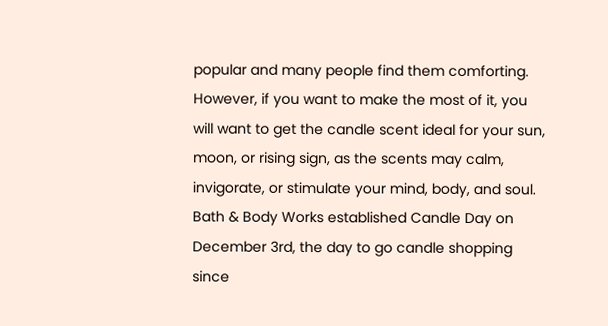popular and many people find them comforting. However, if you want to make the most of it, you will want to get the candle scent ideal for your sun, moon, or rising sign, as the scents may calm, invigorate, or stimulate your mind, body, and soul.  Bath & Body Works established Candle Day on December 3rd, the day to go candle shopping since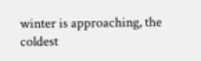winter is approaching, the coldest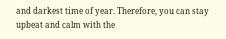and darkest time of year. Therefore, you can stay upbeat and calm with the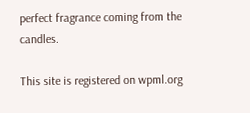perfect fragrance coming from the candles.

This site is registered on wpml.org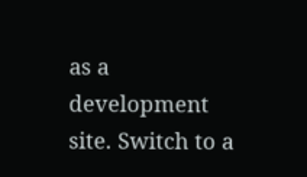as a development site. Switch to a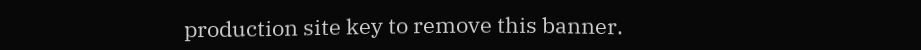production site key to remove this banner.